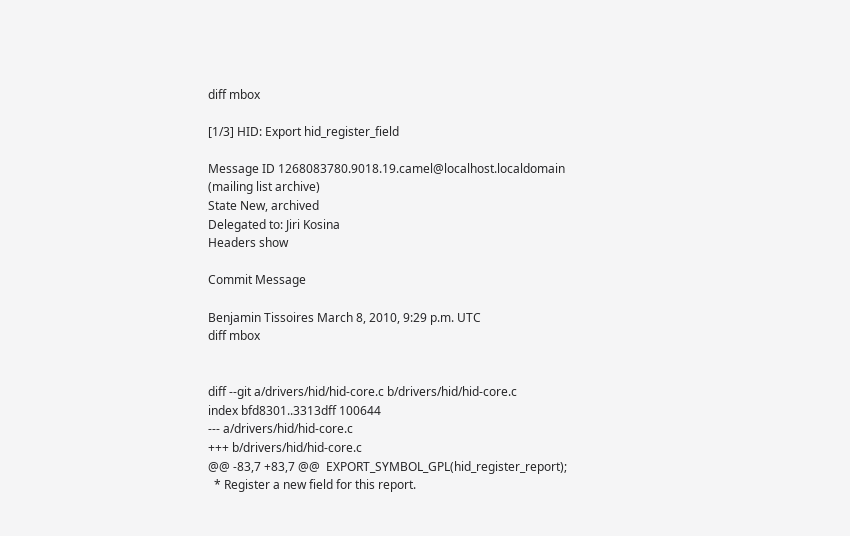diff mbox

[1/3] HID: Export hid_register_field

Message ID 1268083780.9018.19.camel@localhost.localdomain (mailing list archive)
State New, archived
Delegated to: Jiri Kosina
Headers show

Commit Message

Benjamin Tissoires March 8, 2010, 9:29 p.m. UTC
diff mbox


diff --git a/drivers/hid/hid-core.c b/drivers/hid/hid-core.c
index bfd8301..3313dff 100644
--- a/drivers/hid/hid-core.c
+++ b/drivers/hid/hid-core.c
@@ -83,7 +83,7 @@  EXPORT_SYMBOL_GPL(hid_register_report);
  * Register a new field for this report.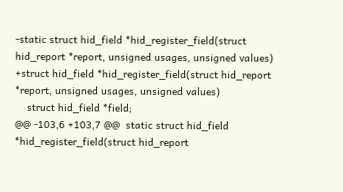-static struct hid_field *hid_register_field(struct hid_report *report, unsigned usages, unsigned values)
+struct hid_field *hid_register_field(struct hid_report *report, unsigned usages, unsigned values)
    struct hid_field *field;
@@ -103,6 +103,7 @@  static struct hid_field *hid_register_field(struct hid_report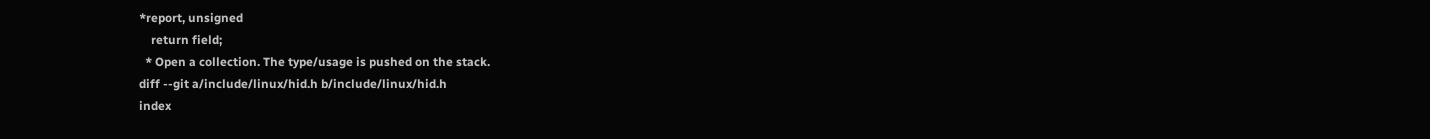*report, unsigned
    return field;
  * Open a collection. The type/usage is pushed on the stack.
diff --git a/include/linux/hid.h b/include/linux/hid.h
index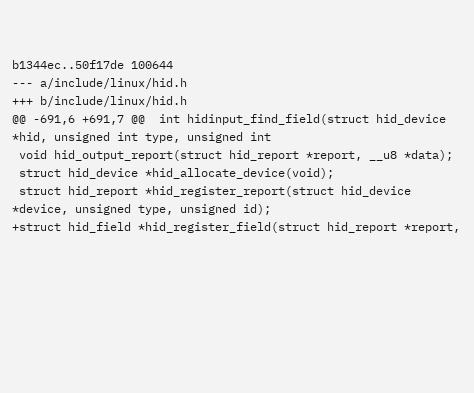b1344ec..50f17de 100644
--- a/include/linux/hid.h
+++ b/include/linux/hid.h
@@ -691,6 +691,7 @@  int hidinput_find_field(struct hid_device *hid, unsigned int type, unsigned int
 void hid_output_report(struct hid_report *report, __u8 *data);
 struct hid_device *hid_allocate_device(void);
 struct hid_report *hid_register_report(struct hid_device *device, unsigned type, unsigned id);
+struct hid_field *hid_register_field(struct hid_report *report,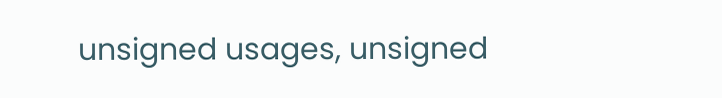unsigned usages, unsigned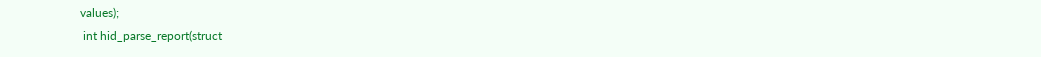values);
 int hid_parse_report(struct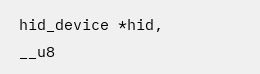hid_device *hid, __u8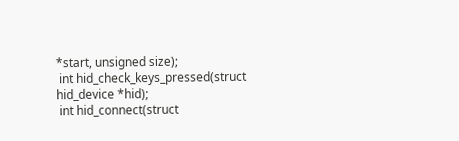*start, unsigned size);
 int hid_check_keys_pressed(struct hid_device *hid);
 int hid_connect(struct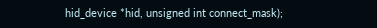hid_device *hid, unsigned int connect_mask);